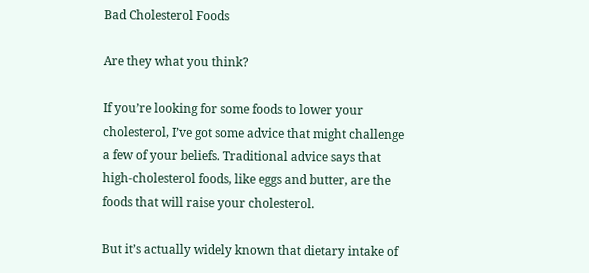Bad Cholesterol Foods

Are they what you think?

If you’re looking for some foods to lower your cholesterol, I’ve got some advice that might challenge a few of your beliefs. Traditional advice says that high-cholesterol foods, like eggs and butter, are the foods that will raise your cholesterol.

But it’s actually widely known that dietary intake of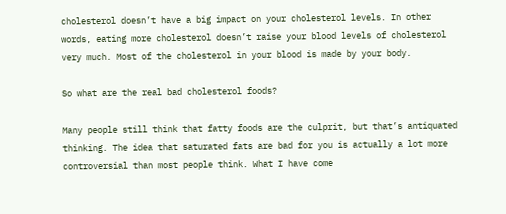cholesterol doesn’t have a big impact on your cholesterol levels. In other words, eating more cholesterol doesn’t raise your blood levels of cholesterol very much. Most of the cholesterol in your blood is made by your body.

So what are the real bad cholesterol foods?

Many people still think that fatty foods are the culprit, but that’s antiquated thinking. The idea that saturated fats are bad for you is actually a lot more controversial than most people think. What I have come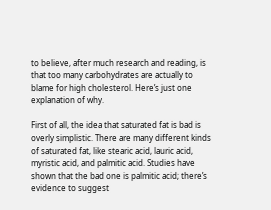to believe, after much research and reading, is that too many carbohydrates are actually to blame for high cholesterol. Here’s just one explanation of why.

First of all, the idea that saturated fat is bad is overly simplistic. There are many different kinds of saturated fat, like stearic acid, lauric acid, myristic acid, and palmitic acid. Studies have shown that the bad one is palmitic acid; there’s evidence to suggest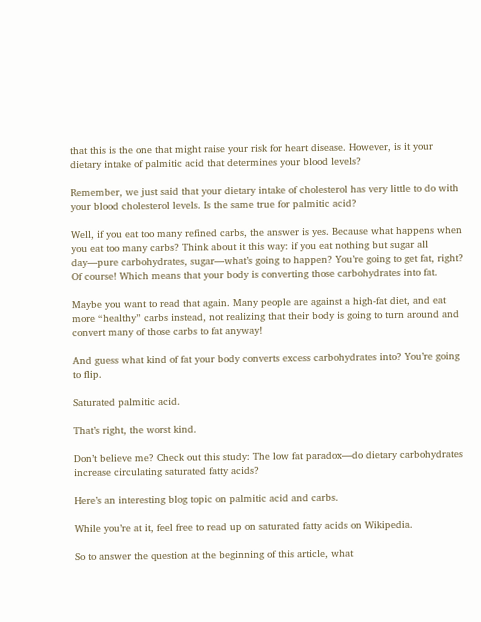that this is the one that might raise your risk for heart disease. However, is it your dietary intake of palmitic acid that determines your blood levels?

Remember, we just said that your dietary intake of cholesterol has very little to do with your blood cholesterol levels. Is the same true for palmitic acid?

Well, if you eat too many refined carbs, the answer is yes. Because what happens when you eat too many carbs? Think about it this way: if you eat nothing but sugar all day—pure carbohydrates, sugar—what’s going to happen? You’re going to get fat, right? Of course! Which means that your body is converting those carbohydrates into fat.

Maybe you want to read that again. Many people are against a high-fat diet, and eat more “healthy” carbs instead, not realizing that their body is going to turn around and convert many of those carbs to fat anyway!

And guess what kind of fat your body converts excess carbohydrates into? You’re going to flip.

Saturated palmitic acid.

That’s right, the worst kind.

Don’t believe me? Check out this study: The low fat paradox—do dietary carbohydrates increase circulating saturated fatty acids?

Here’s an interesting blog topic on palmitic acid and carbs.

While you’re at it, feel free to read up on saturated fatty acids on Wikipedia.

So to answer the question at the beginning of this article, what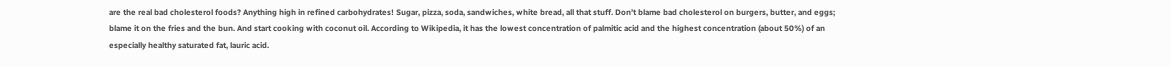are the real bad cholesterol foods? Anything high in refined carbohydrates! Sugar, pizza, soda, sandwiches, white bread, all that stuff. Don’t blame bad cholesterol on burgers, butter, and eggs; blame it on the fries and the bun. And start cooking with coconut oil. According to Wikipedia, it has the lowest concentration of palmitic acid and the highest concentration (about 50%) of an especially healthy saturated fat, lauric acid.